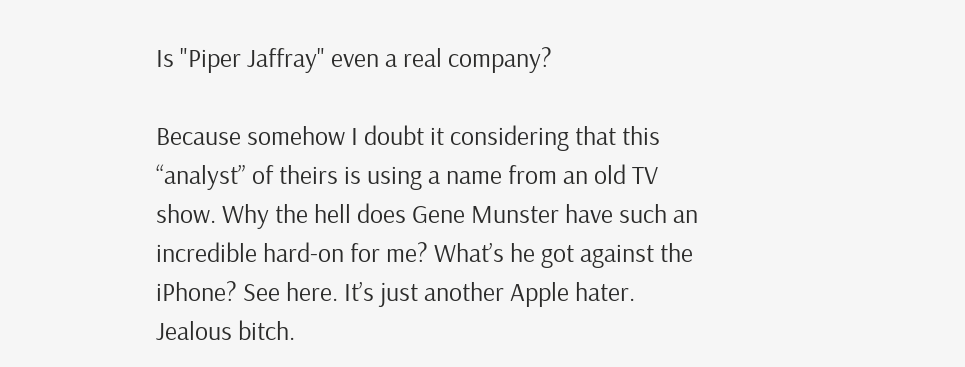Is "Piper Jaffray" even a real company?

Because somehow I doubt it considering that this “analyst” of theirs is using a name from an old TV show. Why the hell does Gene Munster have such an incredible hard-on for me? What’s he got against the iPhone? See here. It’s just another Apple hater. Jealous bitch.